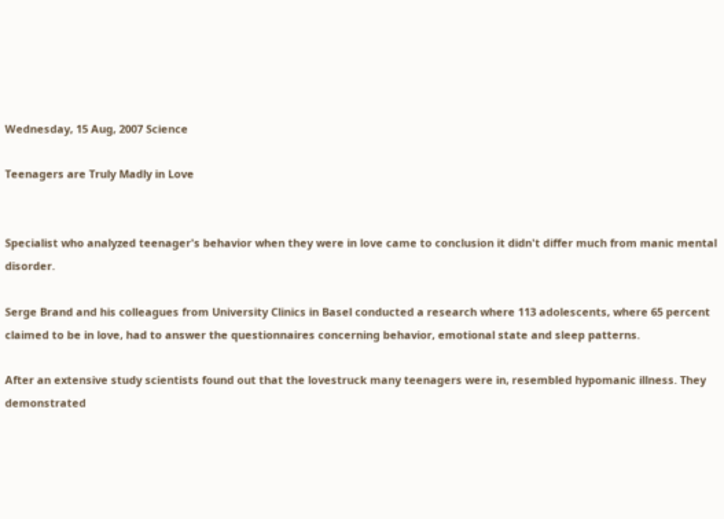Wednesday, 15 Aug, 2007 Science

Teenagers are Truly Madly in Love


Specialist who analyzed teenager's behavior when they were in love came to conclusion it didn't differ much from manic mental disorder.

Serge Brand and his colleagues from University Clinics in Basel conducted a research where 113 adolescents, where 65 percent claimed to be in love, had to answer the questionnaires concerning behavior, emotional state and sleep patterns.

After an extensive study scientists found out that the lovestruck many teenagers were in, resembled hypomanic illness. They demonstrated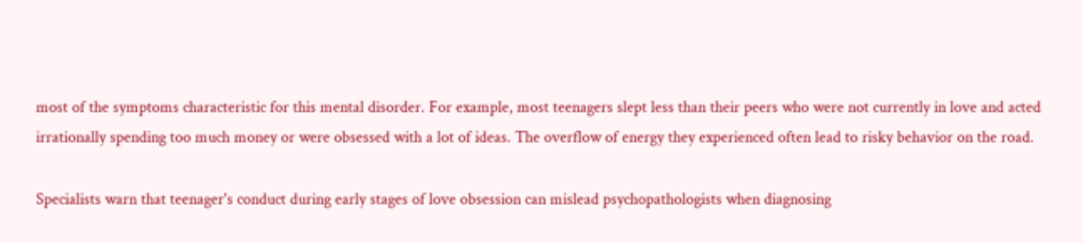most of the symptoms characteristic for this mental disorder. For example, most teenagers slept less than their peers who were not currently in love and acted irrationally spending too much money or were obsessed with a lot of ideas. The overflow of energy they experienced often lead to risky behavior on the road.

Specialists warn that teenager's conduct during early stages of love obsession can mislead psychopathologists when diagnosing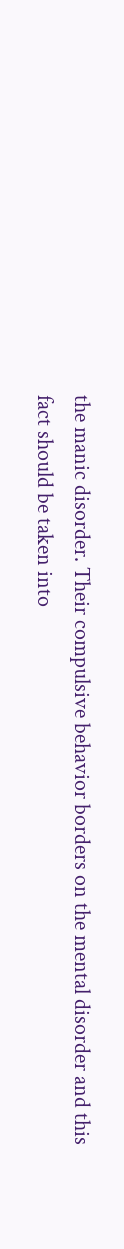the manic disorder. Their compulsive behavior borders on the mental disorder and this fact should be taken into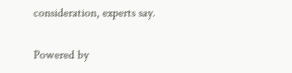consideration, experts say.

Powered by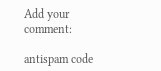Add your comment:

antispam code